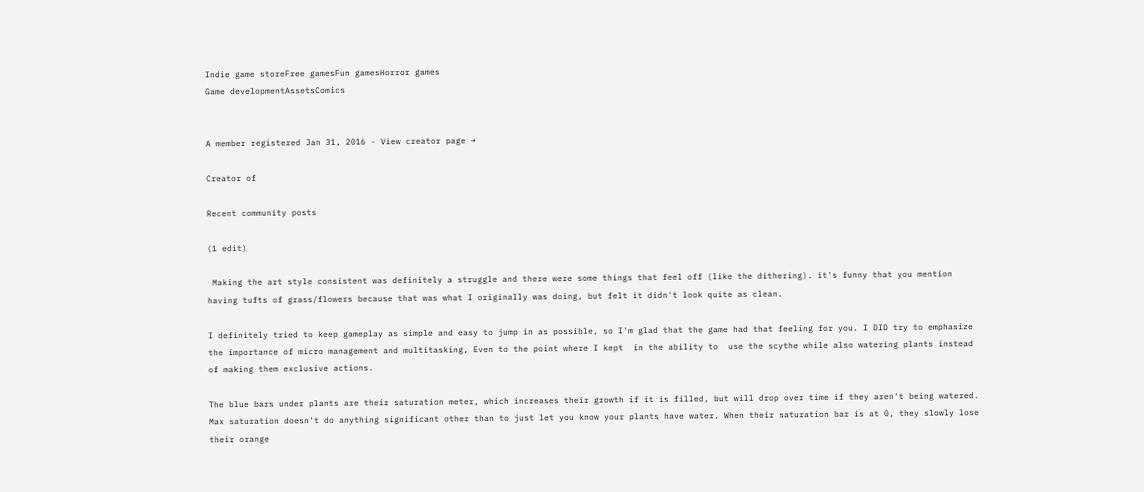Indie game storeFree gamesFun gamesHorror games
Game developmentAssetsComics


A member registered Jan 31, 2016 · View creator page →

Creator of

Recent community posts

(1 edit)

 Making the art style consistent was definitely a struggle and there were some things that feel off (like the dithering). it's funny that you mention having tufts of grass/flowers because that was what I originally was doing, but felt it didn't look quite as clean.

I definitely tried to keep gameplay as simple and easy to jump in as possible, so I'm glad that the game had that feeling for you. I DID try to emphasize the importance of micro management and multitasking, Even to the point where I kept  in the ability to  use the scythe while also watering plants instead of making them exclusive actions.

The blue bars under plants are their saturation meter, which increases their growth if it is filled, but will drop over time if they aren't being watered. Max saturation doesn't do anything significant other than to just let you know your plants have water. When their saturation bar is at 0, they slowly lose their orange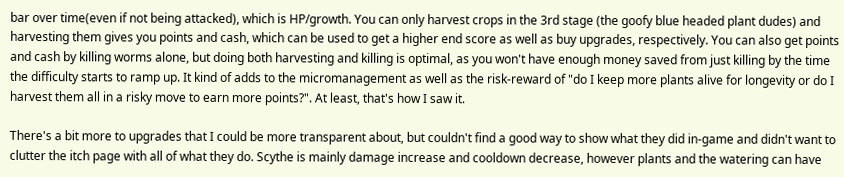bar over time(even if not being attacked), which is HP/growth. You can only harvest crops in the 3rd stage (the goofy blue headed plant dudes) and harvesting them gives you points and cash, which can be used to get a higher end score as well as buy upgrades, respectively. You can also get points and cash by killing worms alone, but doing both harvesting and killing is optimal, as you won't have enough money saved from just killing by the time the difficulty starts to ramp up. It kind of adds to the micromanagement as well as the risk-reward of "do I keep more plants alive for longevity or do I harvest them all in a risky move to earn more points?". At least, that's how I saw it.

There's a bit more to upgrades that I could be more transparent about, but couldn't find a good way to show what they did in-game and didn't want to clutter the itch page with all of what they do. Scythe is mainly damage increase and cooldown decrease, however plants and the watering can have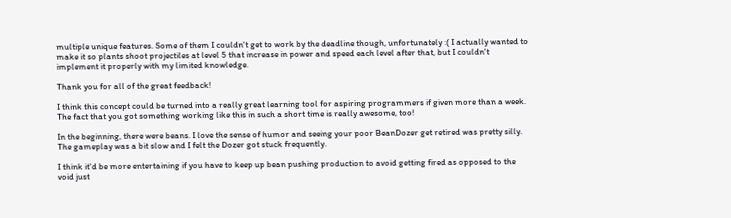multiple unique features. Some of them I couldn't get to work by the deadline though, unfortunately :( I actually wanted to make it so plants shoot projectiles at level 5 that increase in power and speed each level after that, but I couldn't implement it properly with my limited knowledge.

Thank you for all of the great feedback!

I think this concept could be turned into a really great learning tool for aspiring programmers if given more than a week. The fact that you got something working like this in such a short time is really awesome, too!

In the beginning, there were beans. I love the sense of humor and seeing your poor BeanDozer get retired was pretty silly. The gameplay was a bit slow and I felt the Dozer got stuck frequently.

I think it'd be more entertaining if you have to keep up bean pushing production to avoid getting fired as opposed to the void just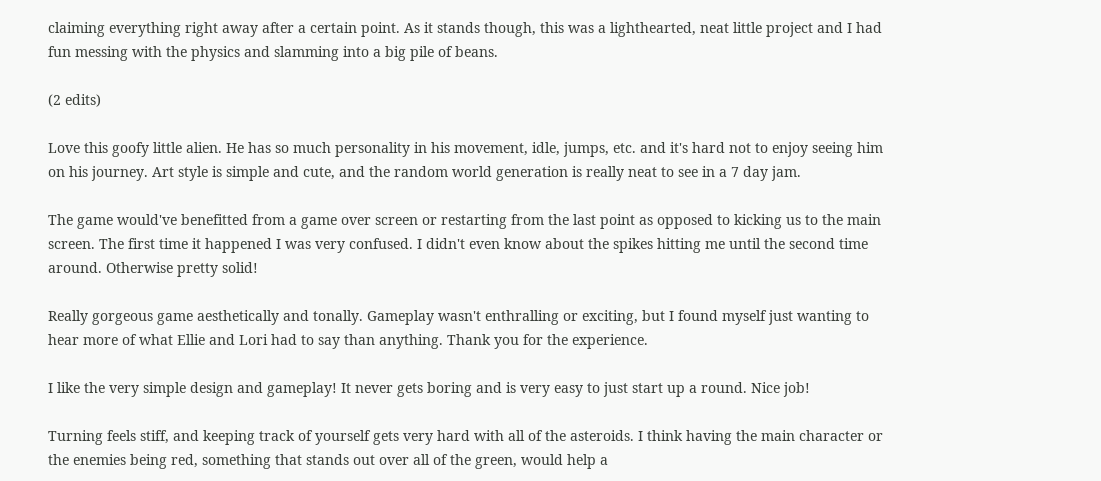claiming everything right away after a certain point. As it stands though, this was a lighthearted, neat little project and I had fun messing with the physics and slamming into a big pile of beans.

(2 edits)

Love this goofy little alien. He has so much personality in his movement, idle, jumps, etc. and it's hard not to enjoy seeing him on his journey. Art style is simple and cute, and the random world generation is really neat to see in a 7 day jam.

The game would've benefitted from a game over screen or restarting from the last point as opposed to kicking us to the main screen. The first time it happened I was very confused. I didn't even know about the spikes hitting me until the second time around. Otherwise pretty solid!

Really gorgeous game aesthetically and tonally. Gameplay wasn't enthralling or exciting, but I found myself just wanting to hear more of what Ellie and Lori had to say than anything. Thank you for the experience.

I like the very simple design and gameplay! It never gets boring and is very easy to just start up a round. Nice job!

Turning feels stiff, and keeping track of yourself gets very hard with all of the asteroids. I think having the main character or the enemies being red, something that stands out over all of the green, would help a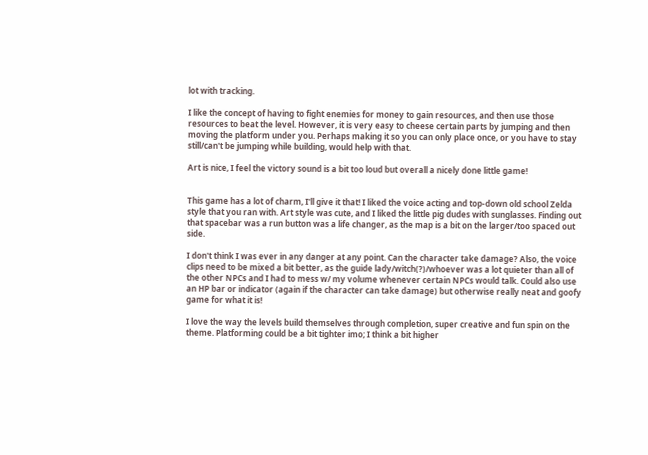lot with tracking.

I like the concept of having to fight enemies for money to gain resources, and then use those resources to beat the level. However, it is very easy to cheese certain parts by jumping and then moving the platform under you. Perhaps making it so you can only place once, or you have to stay still/can't be jumping while building, would help with that.

Art is nice, I feel the victory sound is a bit too loud but overall a nicely done little game!


This game has a lot of charm, I'll give it that! I liked the voice acting and top-down old school Zelda style that you ran with. Art style was cute, and I liked the little pig dudes with sunglasses. Finding out that spacebar was a run button was a life changer, as the map is a bit on the larger/too spaced out side.

I don't think I was ever in any danger at any point. Can the character take damage? Also, the voice clips need to be mixed a bit better, as the guide lady/witch(?)/whoever was a lot quieter than all of the other NPCs and I had to mess w/ my volume whenever certain NPCs would talk. Could also use an HP bar or indicator (again if the character can take damage) but otherwise really neat and goofy game for what it is!

I love the way the levels build themselves through completion, super creative and fun spin on the theme. Platforming could be a bit tighter imo; I think a bit higher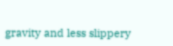gravity and less slippery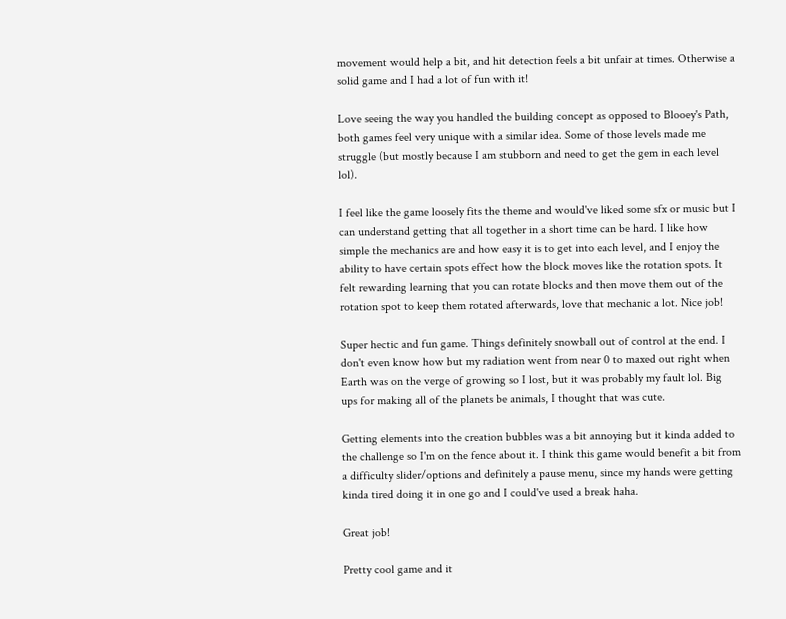movement would help a bit, and hit detection feels a bit unfair at times. Otherwise a solid game and I had a lot of fun with it!

Love seeing the way you handled the building concept as opposed to Blooey's Path, both games feel very unique with a similar idea. Some of those levels made me struggle (but mostly because I am stubborn and need to get the gem in each level lol).

I feel like the game loosely fits the theme and would've liked some sfx or music but I can understand getting that all together in a short time can be hard. I like how simple the mechanics are and how easy it is to get into each level, and I enjoy the ability to have certain spots effect how the block moves like the rotation spots. It felt rewarding learning that you can rotate blocks and then move them out of the rotation spot to keep them rotated afterwards, love that mechanic a lot. Nice job!

Super hectic and fun game. Things definitely snowball out of control at the end. I don't even know how but my radiation went from near 0 to maxed out right when Earth was on the verge of growing so I lost, but it was probably my fault lol. Big ups for making all of the planets be animals, I thought that was cute.

Getting elements into the creation bubbles was a bit annoying but it kinda added to the challenge so I'm on the fence about it. I think this game would benefit a bit from a difficulty slider/options and definitely a pause menu, since my hands were getting kinda tired doing it in one go and I could've used a break haha.

Great job!

Pretty cool game and it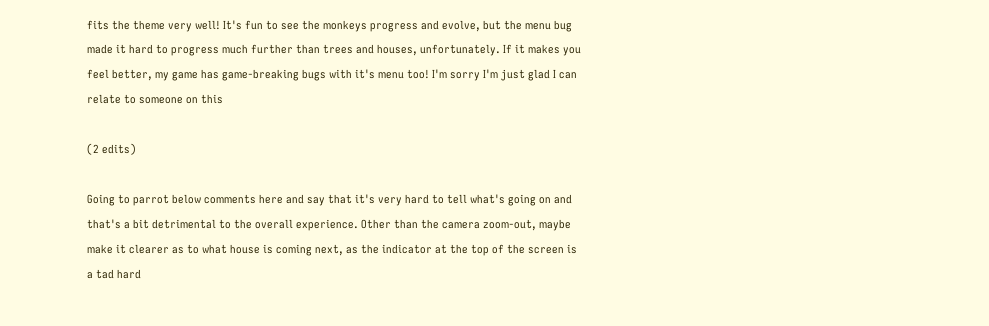fits the theme very well! It's fun to see the monkeys progress and evolve, but the menu bug made it hard to progress much further than trees and houses, unfortunately. If it makes you feel better, my game has game-breaking bugs with it's menu too! I'm sorry I'm just glad I can relate to someone on this

(2 edits)

Going to parrot below comments here and say that it's very hard to tell what's going on and that's a bit detrimental to the overall experience. Other than the camera zoom-out, maybe make it clearer as to what house is coming next, as the indicator at the top of the screen is a tad hard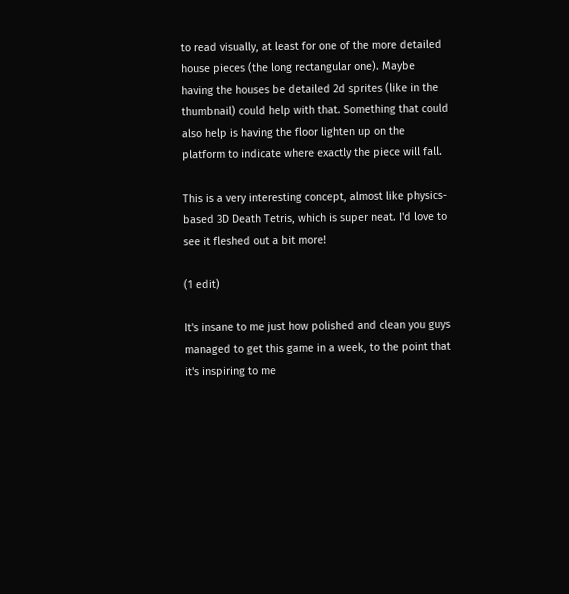to read visually, at least for one of the more detailed house pieces (the long rectangular one). Maybe having the houses be detailed 2d sprites (like in the thumbnail) could help with that. Something that could also help is having the floor lighten up on the platform to indicate where exactly the piece will fall.

This is a very interesting concept, almost like physics-based 3D Death Tetris, which is super neat. I'd love to see it fleshed out a bit more!

(1 edit)

It's insane to me just how polished and clean you guys managed to get this game in a week, to the point that it's inspiring to me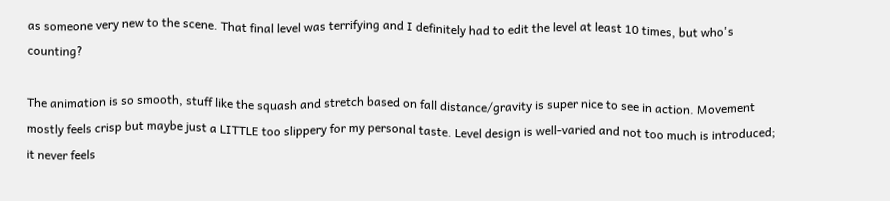as someone very new to the scene. That final level was terrifying and I definitely had to edit the level at least 10 times, but who's counting?

The animation is so smooth, stuff like the squash and stretch based on fall distance/gravity is super nice to see in action. Movement mostly feels crisp but maybe just a LITTLE too slippery for my personal taste. Level design is well-varied and not too much is introduced; it never feels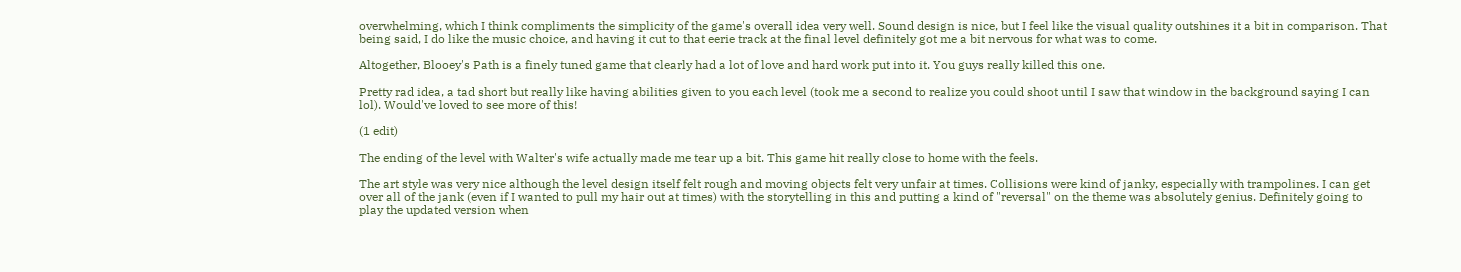overwhelming, which I think compliments the simplicity of the game's overall idea very well. Sound design is nice, but I feel like the visual quality outshines it a bit in comparison. That being said, I do like the music choice, and having it cut to that eerie track at the final level definitely got me a bit nervous for what was to come.

Altogether, Blooey's Path is a finely tuned game that clearly had a lot of love and hard work put into it. You guys really killed this one.

Pretty rad idea, a tad short but really like having abilities given to you each level (took me a second to realize you could shoot until I saw that window in the background saying I can lol). Would've loved to see more of this!

(1 edit)

The ending of the level with Walter's wife actually made me tear up a bit. This game hit really close to home with the feels.

The art style was very nice although the level design itself felt rough and moving objects felt very unfair at times. Collisions were kind of janky, especially with trampolines. I can get over all of the jank (even if I wanted to pull my hair out at times) with the storytelling in this and putting a kind of "reversal" on the theme was absolutely genius. Definitely going to play the updated version when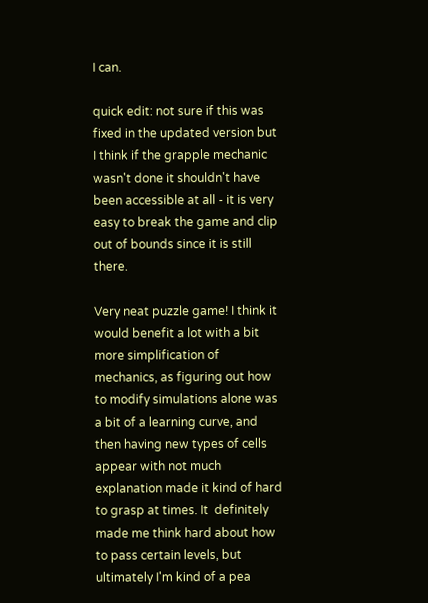I can.

quick edit: not sure if this was fixed in the updated version but I think if the grapple mechanic wasn't done it shouldn't have been accessible at all - it is very easy to break the game and clip out of bounds since it is still there.

Very neat puzzle game! I think it would benefit a lot with a bit more simplification of mechanics, as figuring out how to modify simulations alone was a bit of a learning curve, and then having new types of cells appear with not much explanation made it kind of hard to grasp at times. It  definitely made me think hard about how to pass certain levels, but ultimately I'm kind of a pea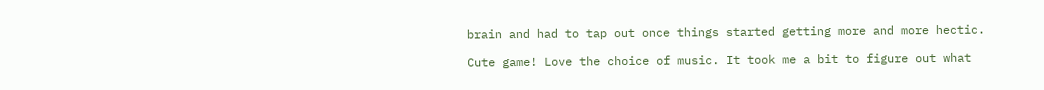brain and had to tap out once things started getting more and more hectic.

Cute game! Love the choice of music. It took me a bit to figure out what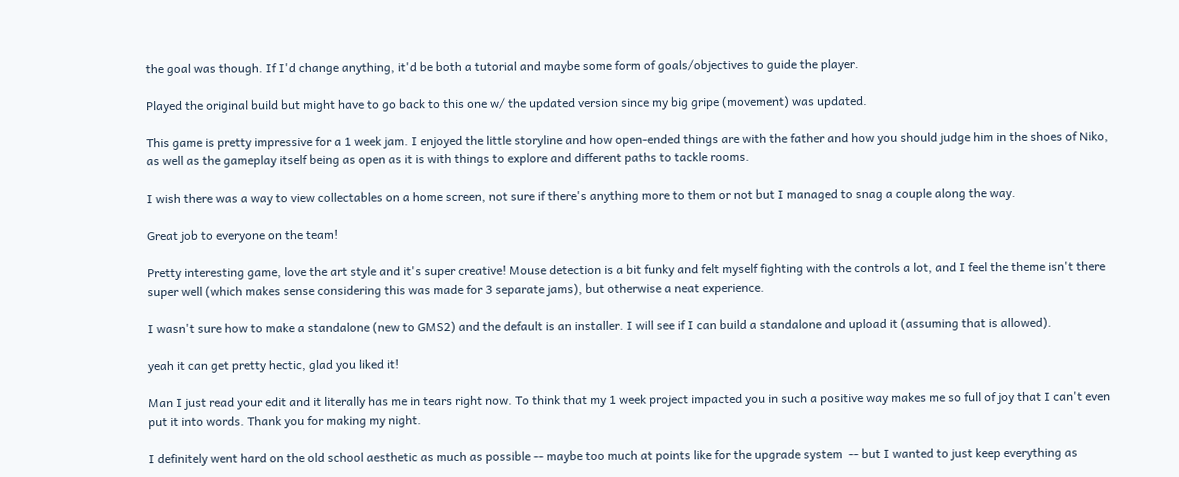the goal was though. If I'd change anything, it'd be both a tutorial and maybe some form of goals/objectives to guide the player.

Played the original build but might have to go back to this one w/ the updated version since my big gripe (movement) was updated.

This game is pretty impressive for a 1 week jam. I enjoyed the little storyline and how open-ended things are with the father and how you should judge him in the shoes of Niko, as well as the gameplay itself being as open as it is with things to explore and different paths to tackle rooms.

I wish there was a way to view collectables on a home screen, not sure if there's anything more to them or not but I managed to snag a couple along the way.

Great job to everyone on the team!

Pretty interesting game, love the art style and it's super creative! Mouse detection is a bit funky and felt myself fighting with the controls a lot, and I feel the theme isn't there super well (which makes sense considering this was made for 3 separate jams), but otherwise a neat experience.

I wasn't sure how to make a standalone (new to GMS2) and the default is an installer. I will see if I can build a standalone and upload it (assuming that is allowed).

yeah it can get pretty hectic, glad you liked it!

Man I just read your edit and it literally has me in tears right now. To think that my 1 week project impacted you in such a positive way makes me so full of joy that I can't even put it into words. Thank you for making my night.

I definitely went hard on the old school aesthetic as much as possible -- maybe too much at points like for the upgrade system  -- but I wanted to just keep everything as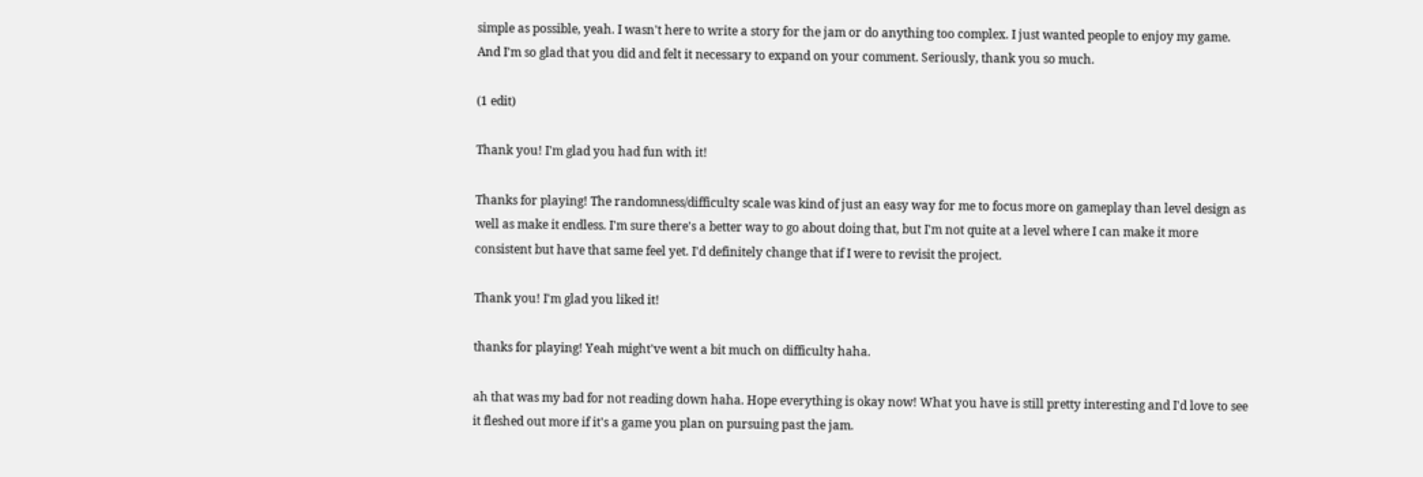simple as possible, yeah. I wasn't here to write a story for the jam or do anything too complex. I just wanted people to enjoy my game. And I'm so glad that you did and felt it necessary to expand on your comment. Seriously, thank you so much.

(1 edit)

Thank you! I'm glad you had fun with it!

Thanks for playing! The randomness/difficulty scale was kind of just an easy way for me to focus more on gameplay than level design as well as make it endless. I'm sure there's a better way to go about doing that, but I'm not quite at a level where I can make it more consistent but have that same feel yet. I'd definitely change that if I were to revisit the project.

Thank you! I'm glad you liked it!

thanks for playing! Yeah might've went a bit much on difficulty haha.

ah that was my bad for not reading down haha. Hope everything is okay now! What you have is still pretty interesting and I'd love to see it fleshed out more if it's a game you plan on pursuing past the jam.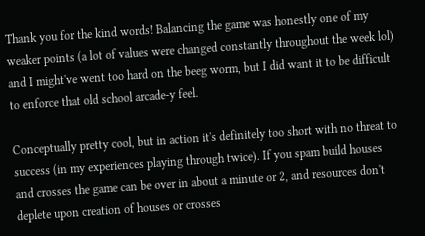Thank you for the kind words! Balancing the game was honestly one of my weaker points (a lot of values were changed constantly throughout the week lol) and I might've went too hard on the beeg worm, but I did want it to be difficult to enforce that old school arcade-y feel.

Conceptually pretty cool, but in action it's definitely too short with no threat to success (in my experiences playing through twice). If you spam build houses and crosses the game can be over in about a minute or 2, and resources don't deplete upon creation of houses or crosses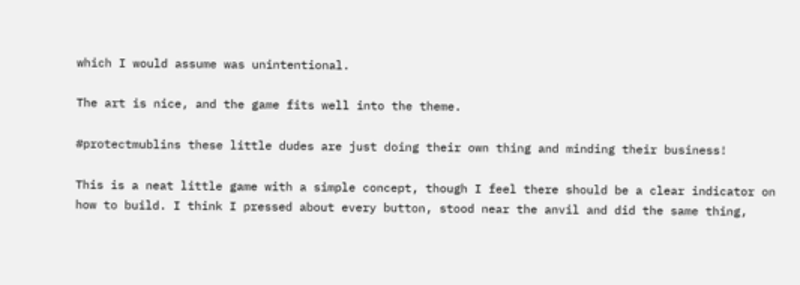which I would assume was unintentional.

The art is nice, and the game fits well into the theme.

#protectmublins these little dudes are just doing their own thing and minding their business!

This is a neat little game with a simple concept, though I feel there should be a clear indicator on how to build. I think I pressed about every button, stood near the anvil and did the same thing,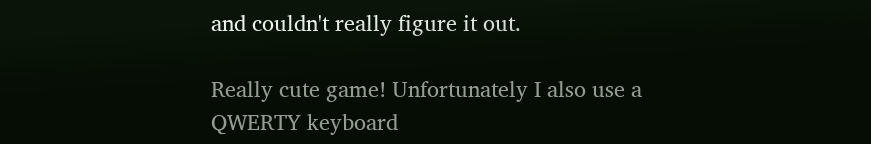and couldn't really figure it out.

Really cute game! Unfortunately I also use a QWERTY keyboard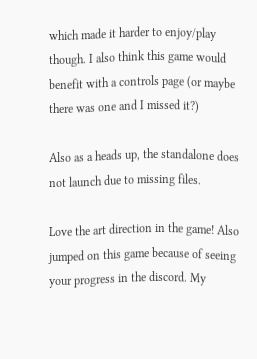which made it harder to enjoy/play though. I also think this game would benefit with a controls page (or maybe there was one and I missed it?)

Also as a heads up, the standalone does not launch due to missing files.

Love the art direction in the game! Also jumped on this game because of seeing your progress in the discord. My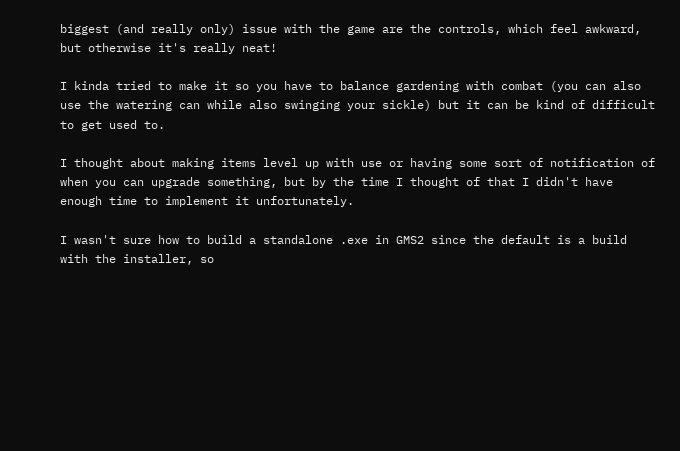biggest (and really only) issue with the game are the controls, which feel awkward, but otherwise it's really neat!

I kinda tried to make it so you have to balance gardening with combat (you can also use the watering can while also swinging your sickle) but it can be kind of difficult to get used to.

I thought about making items level up with use or having some sort of notification of when you can upgrade something, but by the time I thought of that I didn't have enough time to implement it unfortunately.

I wasn't sure how to build a standalone .exe in GMS2 since the default is a build with the installer, so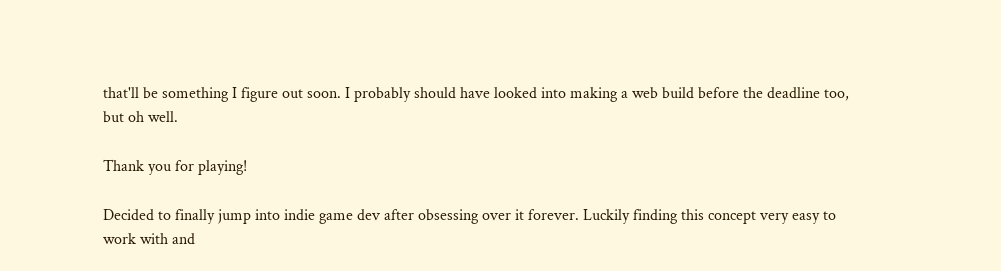that'll be something I figure out soon. I probably should have looked into making a web build before the deadline too, but oh well.

Thank you for playing!

Decided to finally jump into indie game dev after obsessing over it forever. Luckily finding this concept very easy to work with and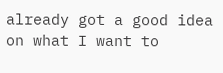already got a good idea on what I want to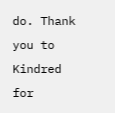do. Thank you to Kindred for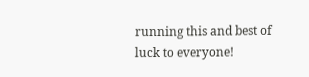running this and best of luck to everyone!